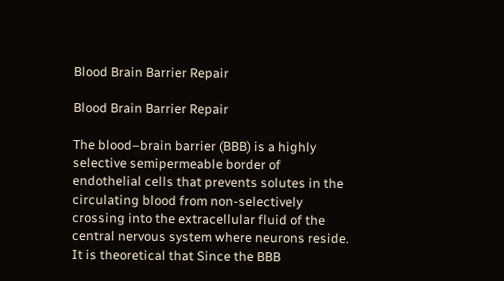Blood Brain Barrier Repair

Blood Brain Barrier Repair

The blood–brain barrier (BBB) is a highly selective semipermeable border of endothelial cells that prevents solutes in the circulating blood from non-selectively crossing into the extracellular fluid of the central nervous system where neurons reside.
It is theoretical that Since the BBB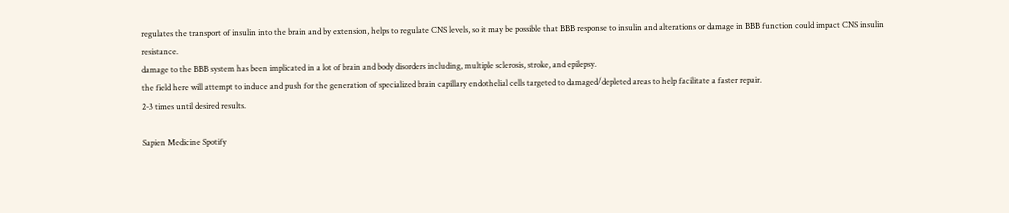regulates the transport of insulin into the brain and by extension, helps to regulate CNS levels, so it may be possible that BBB response to insulin and alterations or damage in BBB function could impact CNS insulin resistance.
damage to the BBB system has been implicated in a lot of brain and body disorders including, multiple sclerosis, stroke, and epilepsy.
the field here will attempt to induce and push for the generation of specialized brain capillary endothelial cells targeted to damaged/depleted areas to help facilitate a faster repair.
2-3 times until desired results.

Sapien Medicine Spotify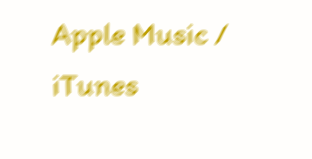Apple Music / iTunes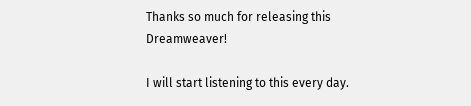Thanks so much for releasing this Dreamweaver!

I will start listening to this every day.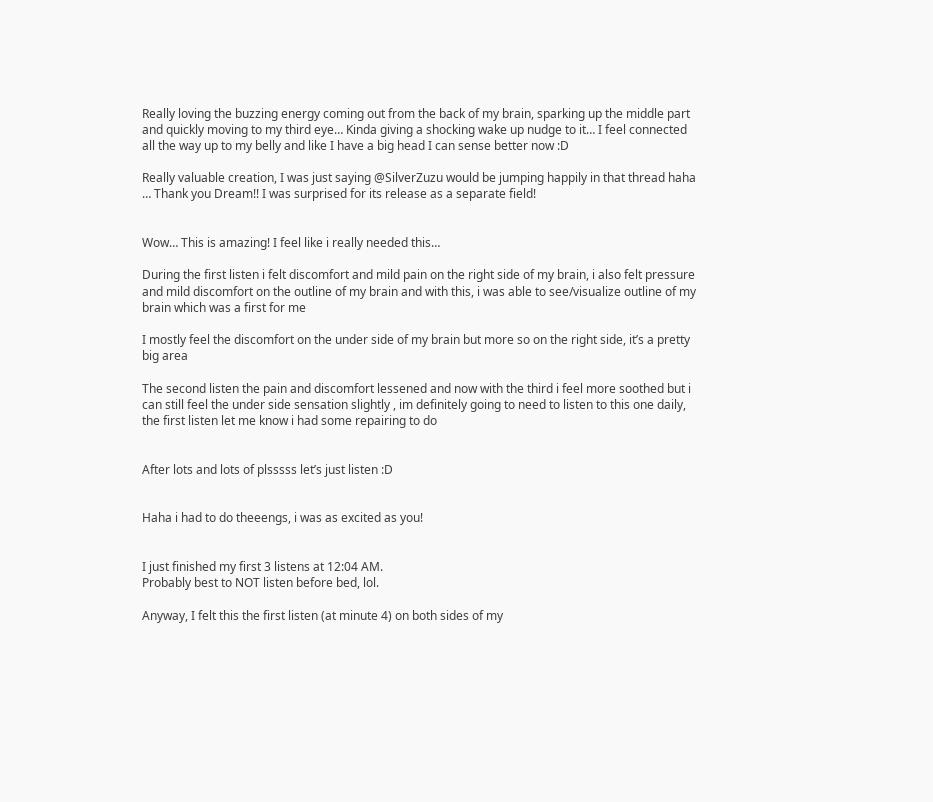Really loving the buzzing energy coming out from the back of my brain, sparking up the middle part and quickly moving to my third eye… Kinda giving a shocking wake up nudge to it… I feel connected all the way up to my belly and like I have a big head I can sense better now :D

Really valuable creation, I was just saying @SilverZuzu would be jumping happily in that thread haha … Thank you Dream!! I was surprised for its release as a separate field!


Wow… This is amazing! I feel like i really needed this…

During the first listen i felt discomfort and mild pain on the right side of my brain, i also felt pressure and mild discomfort on the outline of my brain and with this, i was able to see/visualize outline of my brain which was a first for me

I mostly feel the discomfort on the under side of my brain but more so on the right side, it’s a pretty big area

The second listen the pain and discomfort lessened and now with the third i feel more soothed but i can still feel the under side sensation slightly , im definitely going to need to listen to this one daily, the first listen let me know i had some repairing to do


After lots and lots of plsssss let’s just listen :D


Haha i had to do theeengs, i was as excited as you!


I just finished my first 3 listens at 12:04 AM.
Probably best to NOT listen before bed, lol.

Anyway, I felt this the first listen (at minute 4) on both sides of my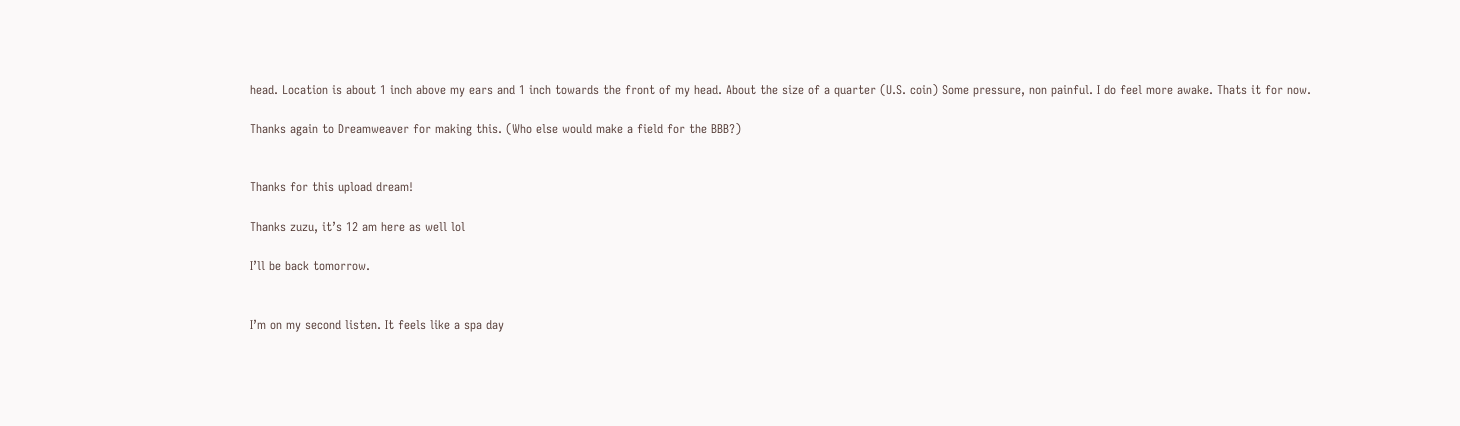head. Location is about 1 inch above my ears and 1 inch towards the front of my head. About the size of a quarter (U.S. coin) Some pressure, non painful. I do feel more awake. Thats it for now.

Thanks again to Dreamweaver for making this. (Who else would make a field for the BBB?)


Thanks for this upload dream!

Thanks zuzu, it’s 12 am here as well lol

I’ll be back tomorrow.


I’m on my second listen. It feels like a spa day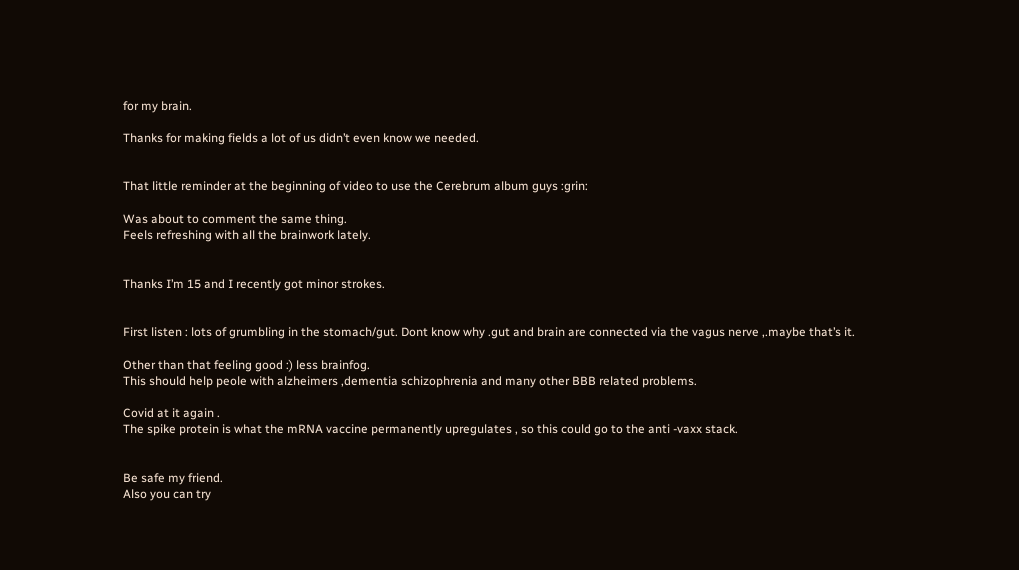for my brain.

Thanks for making fields a lot of us didn’t even know we needed.


That little reminder at the beginning of video to use the Cerebrum album guys :grin:

Was about to comment the same thing.
Feels refreshing with all the brainwork lately.


Thanks I’m 15 and I recently got minor strokes.


First listen : lots of grumbling in the stomach/gut. Dont know why .gut and brain are connected via the vagus nerve ,.maybe that’s it.

Other than that feeling good :) less brainfog.
This should help peole with alzheimers ,dementia schizophrenia and many other BBB related problems.

Covid at it again .
The spike protein is what the mRNA vaccine permanently upregulates , so this could go to the anti -vaxx stack.


Be safe my friend.
Also you can try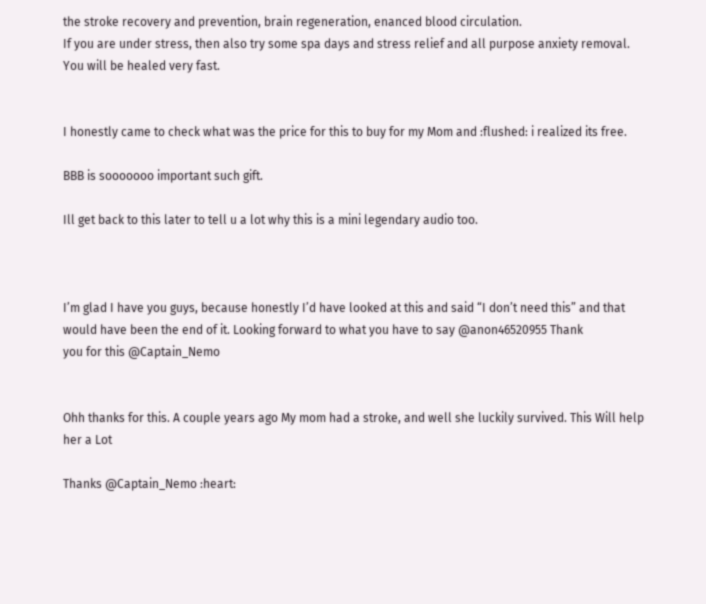the stroke recovery and prevention, brain regeneration, enanced blood circulation.
If you are under stress, then also try some spa days and stress relief and all purpose anxiety removal.
You will be healed very fast.


I honestly came to check what was the price for this to buy for my Mom and :flushed: i realized its free.

BBB is sooooooo important such gift.

Ill get back to this later to tell u a lot why this is a mini legendary audio too.



I’m glad I have you guys, because honestly I’d have looked at this and said “I don’t need this” and that would have been the end of it. Looking forward to what you have to say @anon46520955 Thank
you for this @Captain_Nemo


Ohh thanks for this. A couple years ago My mom had a stroke, and well she luckily survived. This Will help her a Lot

Thanks @Captain_Nemo :heart: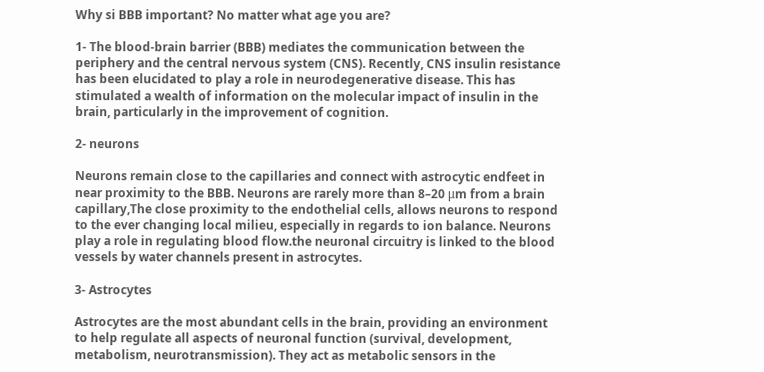Why si BBB important? No matter what age you are?

1- The blood-brain barrier (BBB) mediates the communication between the periphery and the central nervous system (CNS). Recently, CNS insulin resistance has been elucidated to play a role in neurodegenerative disease. This has stimulated a wealth of information on the molecular impact of insulin in the brain, particularly in the improvement of cognition.

2- neurons

Neurons remain close to the capillaries and connect with astrocytic endfeet in near proximity to the BBB. Neurons are rarely more than 8–20 μm from a brain capillary,The close proximity to the endothelial cells, allows neurons to respond to the ever changing local milieu, especially in regards to ion balance. Neurons play a role in regulating blood flow.the neuronal circuitry is linked to the blood vessels by water channels present in astrocytes.

3- Astrocytes

Astrocytes are the most abundant cells in the brain, providing an environment to help regulate all aspects of neuronal function (survival, development, metabolism, neurotransmission). They act as metabolic sensors in the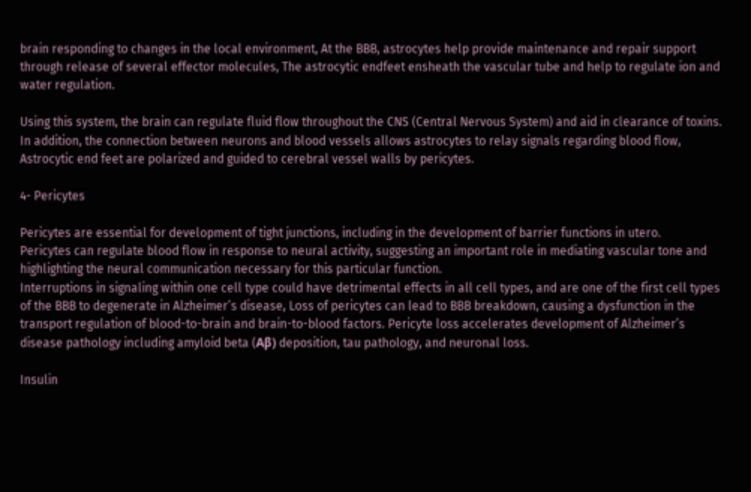brain responding to changes in the local environment, At the BBB, astrocytes help provide maintenance and repair support through release of several effector molecules, The astrocytic endfeet ensheath the vascular tube and help to regulate ion and water regulation.

Using this system, the brain can regulate fluid flow throughout the CNS (Central Nervous System) and aid in clearance of toxins. In addition, the connection between neurons and blood vessels allows astrocytes to relay signals regarding blood flow, Astrocytic end feet are polarized and guided to cerebral vessel walls by pericytes.

4- Pericytes

Pericytes are essential for development of tight junctions, including in the development of barrier functions in utero.
Pericytes can regulate blood flow in response to neural activity, suggesting an important role in mediating vascular tone and highlighting the neural communication necessary for this particular function.
Interruptions in signaling within one cell type could have detrimental effects in all cell types, and are one of the first cell types of the BBB to degenerate in Alzheimer’s disease, Loss of pericytes can lead to BBB breakdown, causing a dysfunction in the transport regulation of blood-to-brain and brain-to-blood factors. Pericyte loss accelerates development of Alzheimer’s disease pathology including amyloid beta (Aβ) deposition, tau pathology, and neuronal loss.

Insulin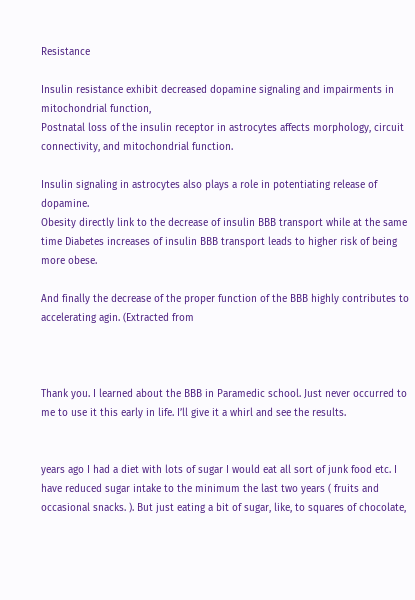Resistance

Insulin resistance exhibit decreased dopamine signaling and impairments in mitochondrial function,
Postnatal loss of the insulin receptor in astrocytes affects morphology, circuit connectivity, and mitochondrial function.

Insulin signaling in astrocytes also plays a role in potentiating release of dopamine.
Obesity directly link to the decrease of insulin BBB transport while at the same time Diabetes increases of insulin BBB transport leads to higher risk of being more obese.

And finally the decrease of the proper function of the BBB highly contributes to accelerating agin. (Extracted from



Thank you. I learned about the BBB in Paramedic school. Just never occurred to me to use it this early in life. I’ll give it a whirl and see the results.


years ago I had a diet with lots of sugar I would eat all sort of junk food etc. I have reduced sugar intake to the minimum the last two years ( fruits and occasional snacks. ). But just eating a bit of sugar, like, to squares of chocolate,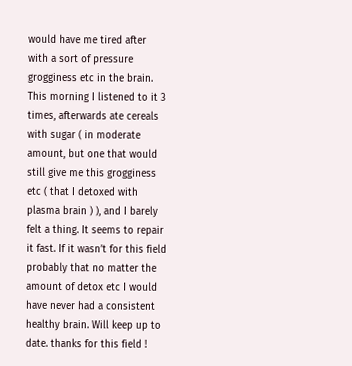would have me tired after with a sort of pressure grogginess etc in the brain. This morning I listened to it 3 times, afterwards ate cereals with sugar ( in moderate amount, but one that would still give me this grogginess etc ( that I detoxed with plasma brain ) ), and I barely felt a thing. It seems to repair it fast. If it wasn’t for this field probably that no matter the amount of detox etc I would have never had a consistent healthy brain. Will keep up to date. thanks for this field !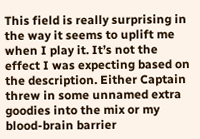This field is really surprising in the way it seems to uplift me when I play it. It’s not the effect I was expecting based on the description. Either Captain threw in some unnamed extra goodies into the mix or my blood-brain barrier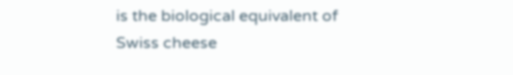is the biological equivalent of Swiss cheese